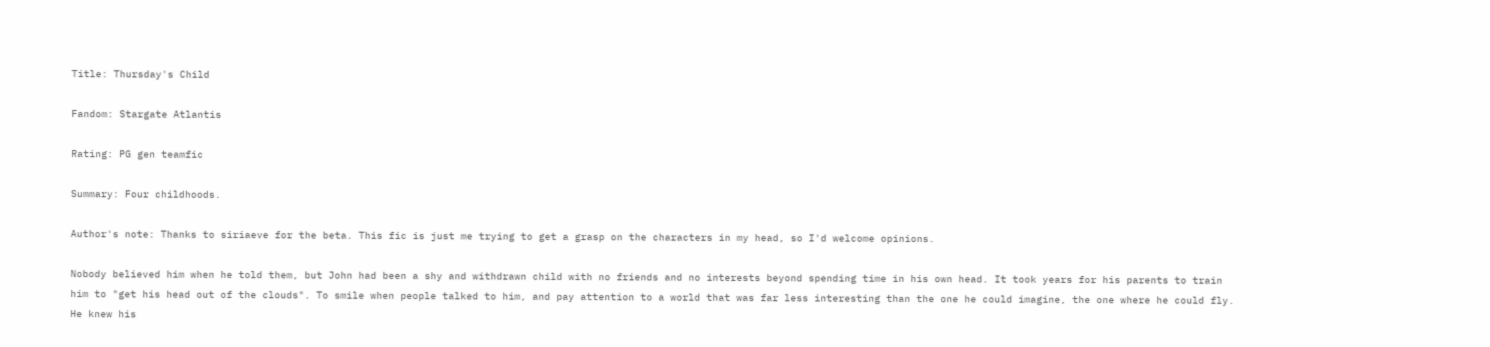Title: Thursday's Child

Fandom: Stargate Atlantis

Rating: PG gen teamfic

Summary: Four childhoods.

Author's note: Thanks to siriaeve for the beta. This fic is just me trying to get a grasp on the characters in my head, so I'd welcome opinions.

Nobody believed him when he told them, but John had been a shy and withdrawn child with no friends and no interests beyond spending time in his own head. It took years for his parents to train him to "get his head out of the clouds". To smile when people talked to him, and pay attention to a world that was far less interesting than the one he could imagine, the one where he could fly. He knew his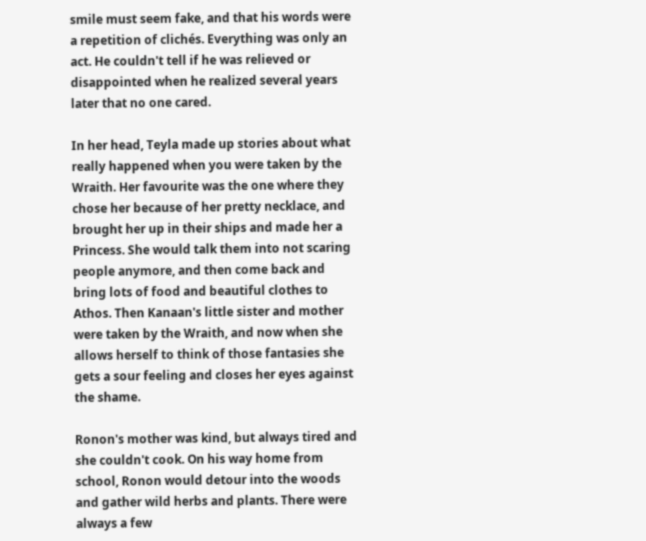smile must seem fake, and that his words were a repetition of clichés. Everything was only an act. He couldn't tell if he was relieved or disappointed when he realized several years later that no one cared.

In her head, Teyla made up stories about what really happened when you were taken by the Wraith. Her favourite was the one where they chose her because of her pretty necklace, and brought her up in their ships and made her a Princess. She would talk them into not scaring people anymore, and then come back and bring lots of food and beautiful clothes to Athos. Then Kanaan's little sister and mother were taken by the Wraith, and now when she allows herself to think of those fantasies she gets a sour feeling and closes her eyes against the shame.

Ronon's mother was kind, but always tired and she couldn't cook. On his way home from school, Ronon would detour into the woods and gather wild herbs and plants. There were always a few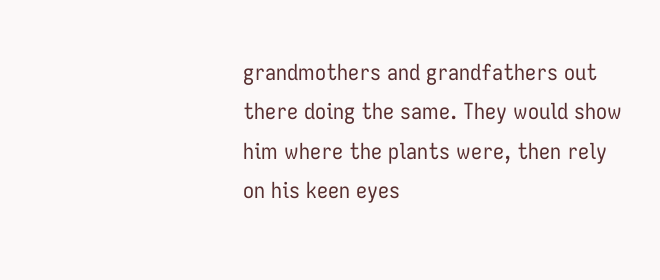grandmothers and grandfathers out there doing the same. They would show him where the plants were, then rely on his keen eyes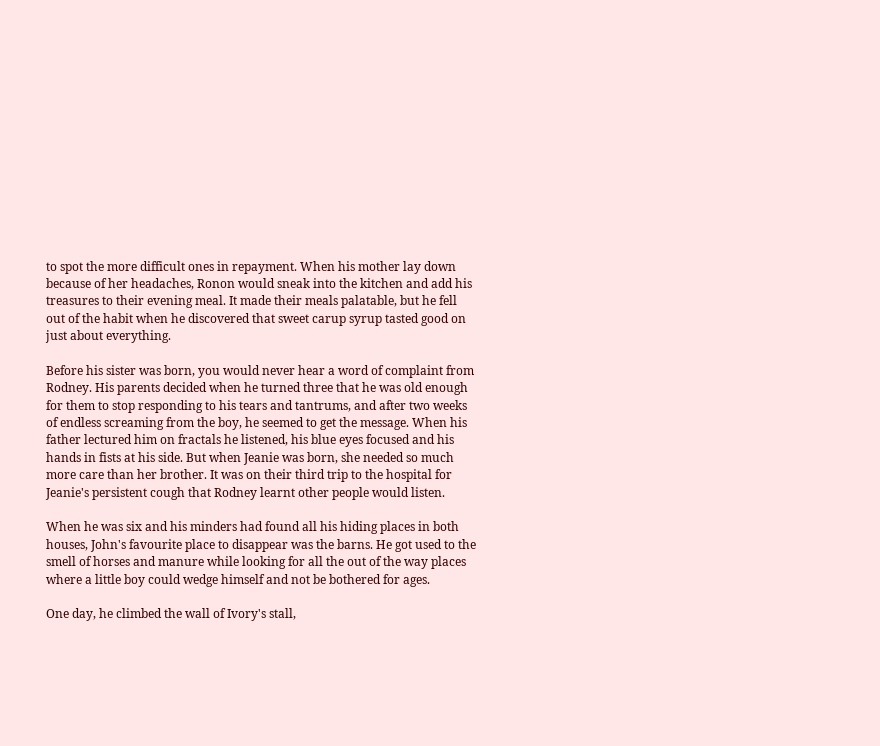to spot the more difficult ones in repayment. When his mother lay down because of her headaches, Ronon would sneak into the kitchen and add his treasures to their evening meal. It made their meals palatable, but he fell out of the habit when he discovered that sweet carup syrup tasted good on just about everything.

Before his sister was born, you would never hear a word of complaint from Rodney. His parents decided when he turned three that he was old enough for them to stop responding to his tears and tantrums, and after two weeks of endless screaming from the boy, he seemed to get the message. When his father lectured him on fractals he listened, his blue eyes focused and his hands in fists at his side. But when Jeanie was born, she needed so much more care than her brother. It was on their third trip to the hospital for Jeanie's persistent cough that Rodney learnt other people would listen.

When he was six and his minders had found all his hiding places in both houses, John's favourite place to disappear was the barns. He got used to the smell of horses and manure while looking for all the out of the way places where a little boy could wedge himself and not be bothered for ages.

One day, he climbed the wall of Ivory's stall,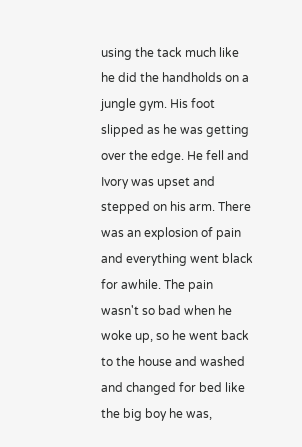using the tack much like he did the handholds on a jungle gym. His foot slipped as he was getting over the edge. He fell and Ivory was upset and stepped on his arm. There was an explosion of pain and everything went black for awhile. The pain wasn't so bad when he woke up, so he went back to the house and washed and changed for bed like the big boy he was,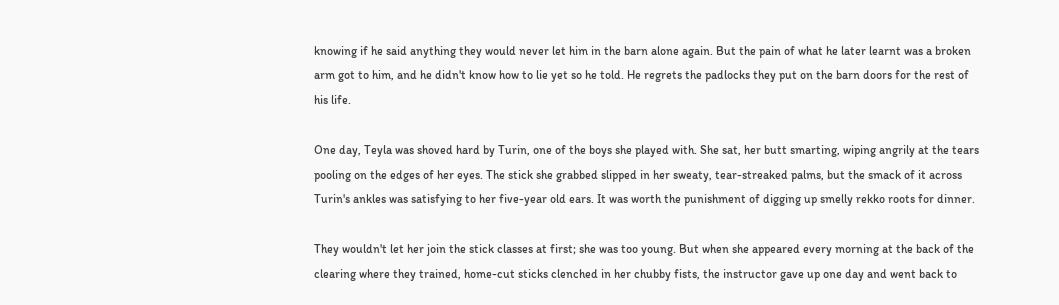knowing if he said anything they would never let him in the barn alone again. But the pain of what he later learnt was a broken arm got to him, and he didn't know how to lie yet so he told. He regrets the padlocks they put on the barn doors for the rest of his life.

One day, Teyla was shoved hard by Turin, one of the boys she played with. She sat, her butt smarting, wiping angrily at the tears pooling on the edges of her eyes. The stick she grabbed slipped in her sweaty, tear-streaked palms, but the smack of it across Turin's ankles was satisfying to her five-year old ears. It was worth the punishment of digging up smelly rekko roots for dinner.

They wouldn't let her join the stick classes at first; she was too young. But when she appeared every morning at the back of the clearing where they trained, home-cut sticks clenched in her chubby fists, the instructor gave up one day and went back to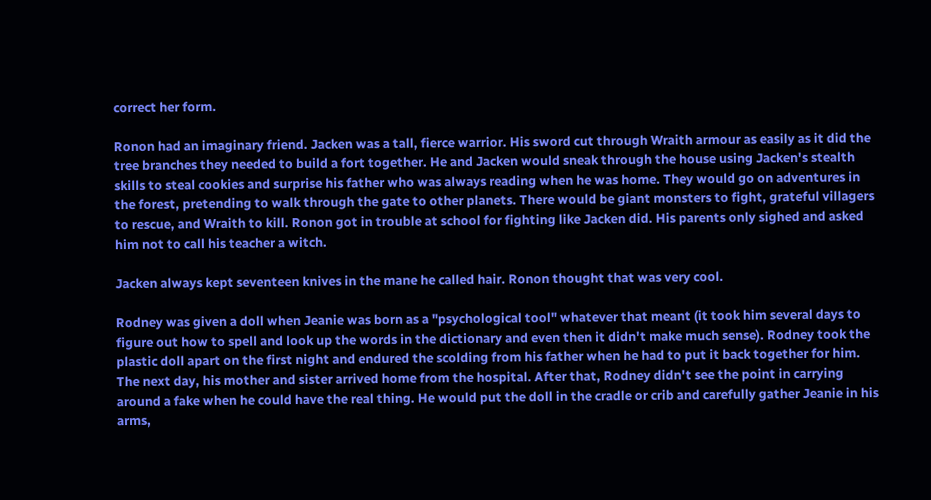correct her form.

Ronon had an imaginary friend. Jacken was a tall, fierce warrior. His sword cut through Wraith armour as easily as it did the tree branches they needed to build a fort together. He and Jacken would sneak through the house using Jacken's stealth skills to steal cookies and surprise his father who was always reading when he was home. They would go on adventures in the forest, pretending to walk through the gate to other planets. There would be giant monsters to fight, grateful villagers to rescue, and Wraith to kill. Ronon got in trouble at school for fighting like Jacken did. His parents only sighed and asked him not to call his teacher a witch.

Jacken always kept seventeen knives in the mane he called hair. Ronon thought that was very cool.

Rodney was given a doll when Jeanie was born as a "psychological tool" whatever that meant (it took him several days to figure out how to spell and look up the words in the dictionary and even then it didn't make much sense). Rodney took the plastic doll apart on the first night and endured the scolding from his father when he had to put it back together for him. The next day, his mother and sister arrived home from the hospital. After that, Rodney didn't see the point in carrying around a fake when he could have the real thing. He would put the doll in the cradle or crib and carefully gather Jeanie in his arms,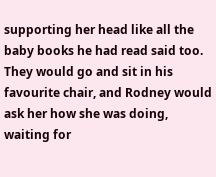supporting her head like all the baby books he had read said too. They would go and sit in his favourite chair, and Rodney would ask her how she was doing, waiting for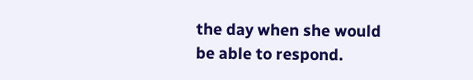the day when she would be able to respond.